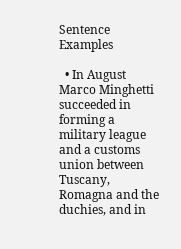Sentence Examples

  • In August Marco Minghetti succeeded in forming a military league and a customs union between Tuscany, Romagna and the duchies, and in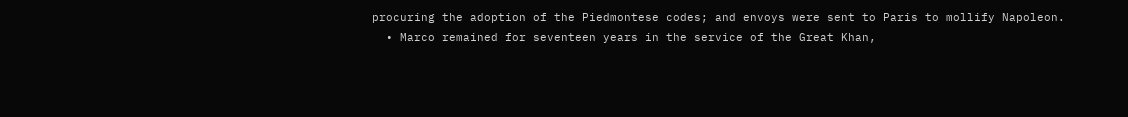procuring the adoption of the Piedmontese codes; and envoys were sent to Paris to mollify Napoleon.
  • Marco remained for seventeen years in the service of the Great Khan,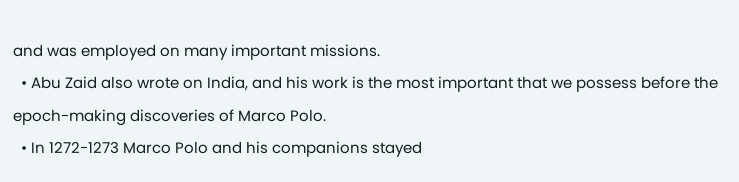and was employed on many important missions.
  • Abu Zaid also wrote on India, and his work is the most important that we possess before the epoch-making discoveries of Marco Polo.
  • In 1272-1273 Marco Polo and his companions stayed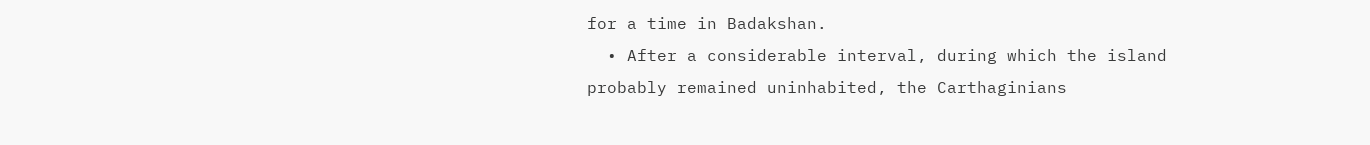for a time in Badakshan.
  • After a considerable interval, during which the island probably remained uninhabited, the Carthaginians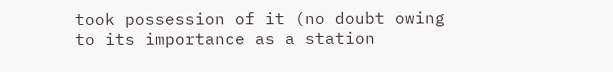took possession of it (no doubt owing to its importance as a station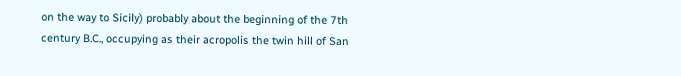on the way to Sicily) probably about the beginning of the 7th century B.C., occupying as their acropolis the twin hill of San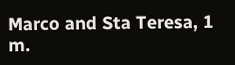Marco and Sta Teresa, 1 m.